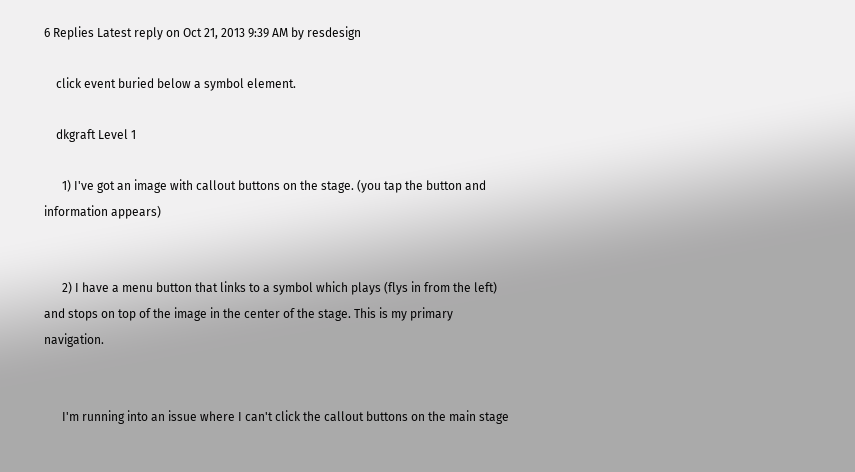6 Replies Latest reply on Oct 21, 2013 9:39 AM by resdesign

    click event buried below a symbol element.

    dkgraft Level 1

      1) I've got an image with callout buttons on the stage. (you tap the button and information appears)


      2) I have a menu button that links to a symbol which plays (flys in from the left) and stops on top of the image in the center of the stage. This is my primary navigation.


      I'm running into an issue where I can't click the callout buttons on the main stage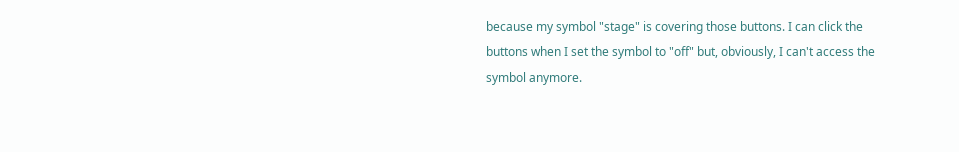because my symbol "stage" is covering those buttons. I can click the buttons when I set the symbol to "off" but, obviously, I can't access the symbol anymore.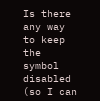Is there any way to keep the symbol disabled (so I can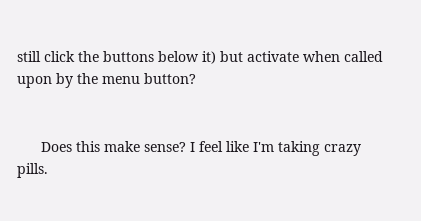still click the buttons below it) but activate when called upon by the menu button?


      Does this make sense? I feel like I'm taking crazy pills.